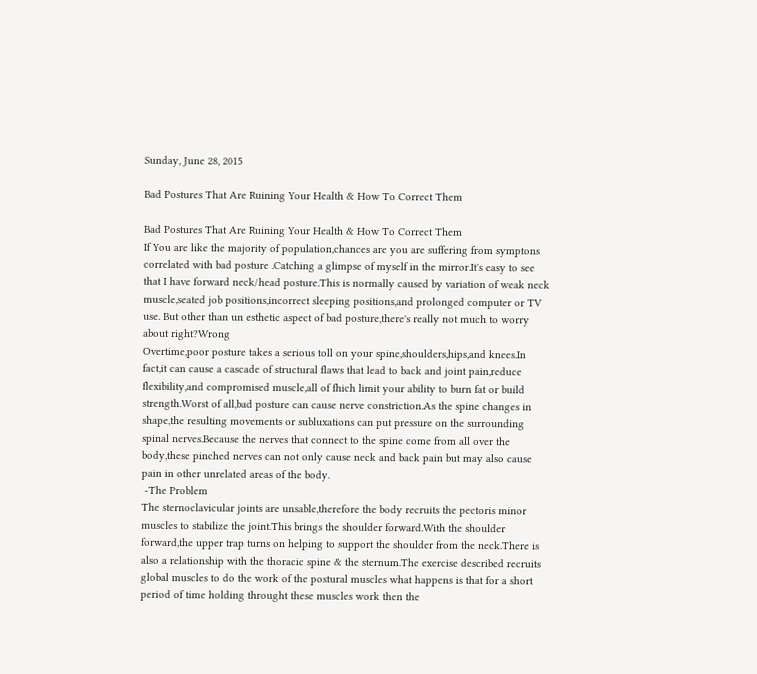Sunday, June 28, 2015

Bad Postures That Are Ruining Your Health & How To Correct Them

Bad Postures That Are Ruining Your Health & How To Correct Them
If You are like the majority of population,chances are you are suffering from symptons correlated with bad posture .Catching a glimpse of myself in the mirror.It's easy to see that I have forward neck/head posture.This is normally caused by variation of weak neck muscle,seated job positions,incorrect sleeping positions,and prolonged computer or TV use. But other than un esthetic aspect of bad posture,there's really not much to worry about right?Wrong
Overtime,poor posture takes a serious toll on your spine,shoulders,hips,and knees.In fact,it can cause a cascade of structural flaws that lead to back and joint pain,reduce flexibility,and compromised muscle,all of fhich limit your ability to burn fat or build strength.Worst of all,bad posture can cause nerve constriction.As the spine changes in shape,the resulting movements or subluxations can put pressure on the surrounding spinal nerves.Because the nerves that connect to the spine come from all over the body,these pinched nerves can not only cause neck and back pain but may also cause pain in other unrelated areas of the body.
 -The Problem
The sternoclavicular joints are unsable,therefore the body recruits the pectoris minor muscles to stabilize the joint.This brings the shoulder forward.With the shoulder forward,the upper trap turns on helping to support the shoulder from the neck.There is also a relationship with the thoracic spine & the sternum.The exercise described recruits global muscles to do the work of the postural muscles what happens is that for a short period of time holding throught these muscles work then the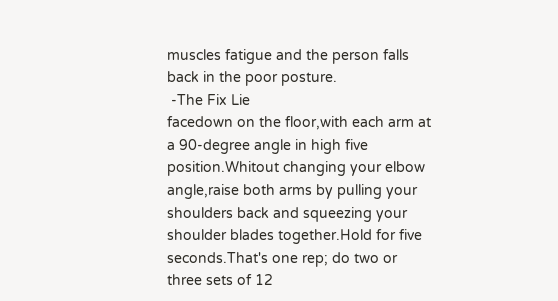muscles fatigue and the person falls back in the poor posture.
 -The Fix Lie
facedown on the floor,with each arm at a 90-degree angle in high five position.Whitout changing your elbow angle,raise both arms by pulling your shoulders back and squeezing your shoulder blades together.Hold for five seconds.That's one rep; do two or three sets of 12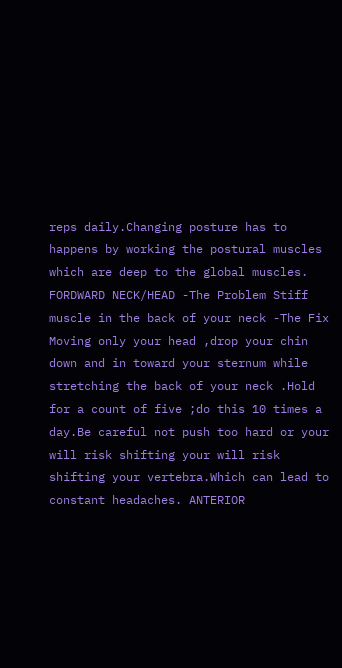reps daily.Changing posture has to happens by working the postural muscles which are deep to the global muscles.
FORDWARD NECK/HEAD -The Problem Stiff muscle in the back of your neck -The Fix Moving only your head ,drop your chin down and in toward your sternum while stretching the back of your neck .Hold for a count of five ;do this 10 times a day.Be careful not push too hard or your will risk shifting your will risk shifting your vertebra.Which can lead to constant headaches. ANTERIOR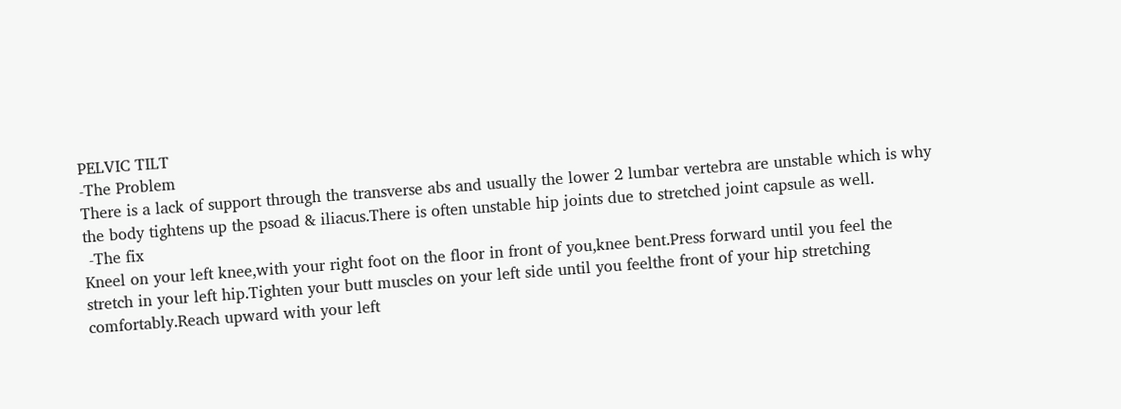PELVIC TILT
-The Problem
There is a lack of support through the transverse abs and usually the lower 2 lumbar vertebra are unstable which is why the body tightens up the psoad & iliacus.There is often unstable hip joints due to stretched joint capsule as well.
 -The fix
Kneel on your left knee,with your right foot on the floor in front of you,knee bent.Press forward until you feel the stretch in your left hip.Tighten your butt muscles on your left side until you feelthe front of your hip stretching comfortably.Reach upward with your left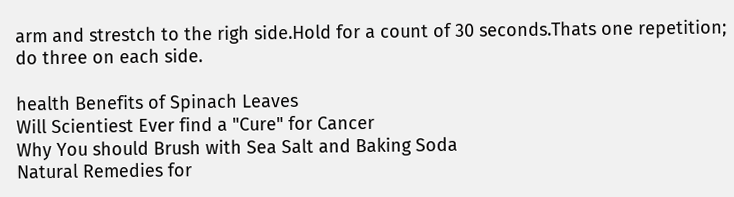arm and strestch to the righ side.Hold for a count of 30 seconds.Thats one repetition; do three on each side.

health Benefits of Spinach Leaves
Will Scientiest Ever find a "Cure" for Cancer
Why You should Brush with Sea Salt and Baking Soda
Natural Remedies for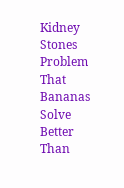Kidney Stones
Problem That Bananas Solve Better Than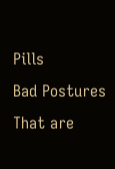Pills
Bad Postures That are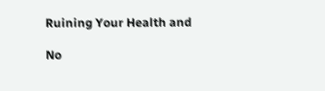Ruining Your Health and

No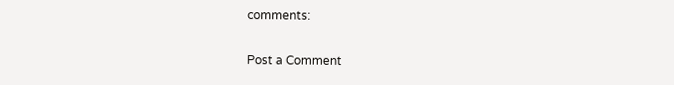comments:

Post a Comment